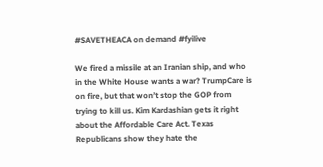#SAVETHEACA on demand #fyilive

We fired a missile at an Iranian ship, and who in the White House wants a war? TrumpCare is on fire, but that won’t stop the GOP from trying to kill us. Kim Kardashian gets it right about the Affordable Care Act. Texas Republicans show they hate the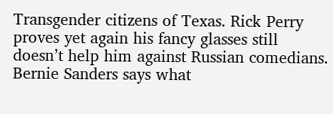Transgender citizens of Texas. Rick Perry proves yet again his fancy glasses still doesn’t help him against Russian comedians. Bernie Sanders says what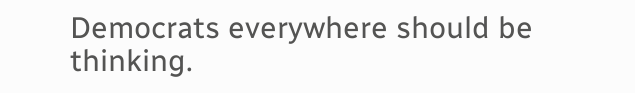Democrats everywhere should be thinking.